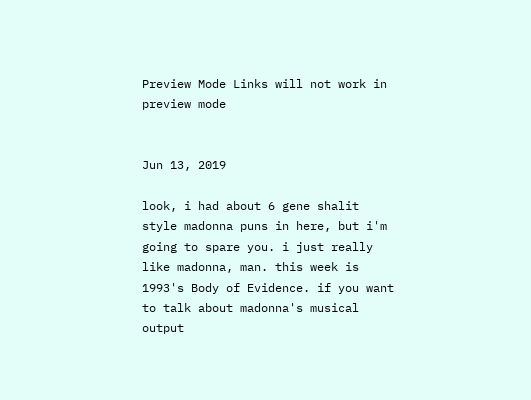Preview Mode Links will not work in preview mode


Jun 13, 2019

look, i had about 6 gene shalit style madonna puns in here, but i'm going to spare you. i just really like madonna, man. this week is 1993's Body of Evidence. if you want to talk about madonna's musical output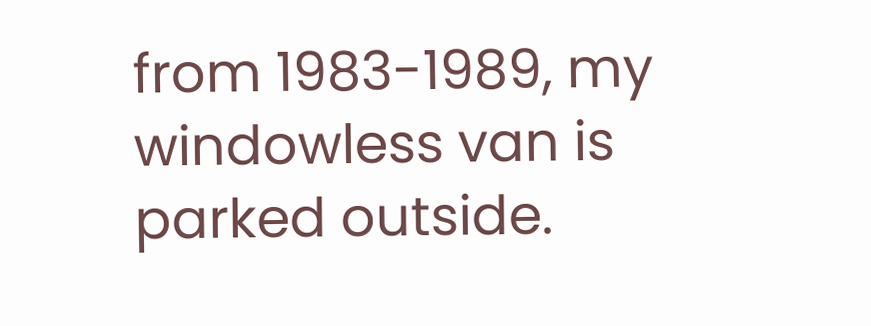from 1983-1989, my windowless van is parked outside.